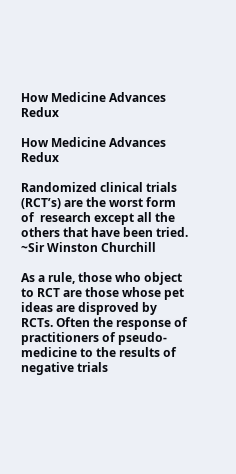How Medicine Advances Redux

How Medicine Advances Redux

Randomized clinical trials (RCT’s) are the worst form of  research except all the others that have been tried. ~Sir Winston Churchill

As a rule, those who object to RCT are those whose pet ideas are disproved by RCTs. Often the response of practitioners of pseudo-medicine to the results of negative trials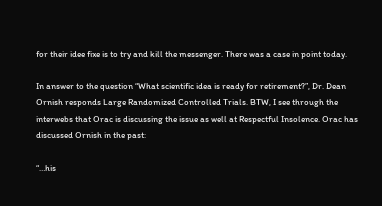for their idee fixe is to try and kill the messenger. There was a case in point today.

In answer to the question “What scientific idea is ready for retirement?”, Dr. Dean Ornish responds Large Randomized Controlled Trials. BTW, I see through the interwebs that Orac is discussing the issue as well at Respectful Insolence. Orac has discussed Ornish in the past:

“…his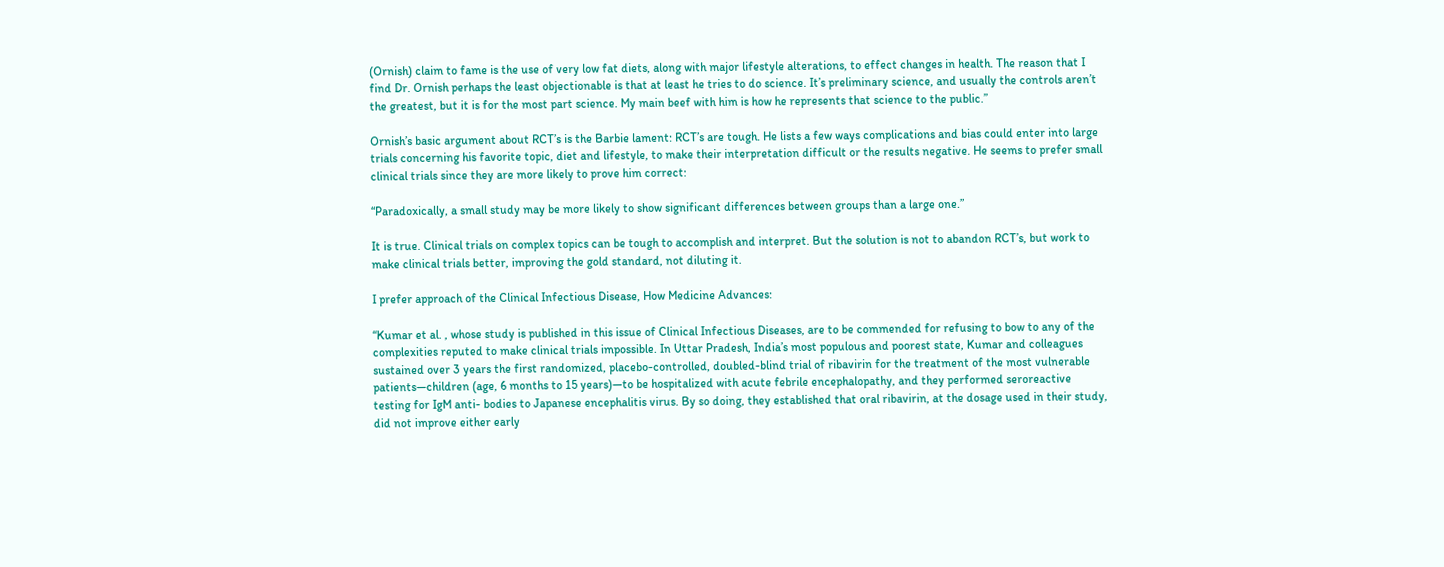(Ornish) claim to fame is the use of very low fat diets, along with major lifestyle alterations, to effect changes in health. The reason that I find Dr. Ornish perhaps the least objectionable is that at least he tries to do science. It’s preliminary science, and usually the controls aren’t the greatest, but it is for the most part science. My main beef with him is how he represents that science to the public.”

Ornish’s basic argument about RCT’s is the Barbie lament: RCT’s are tough. He lists a few ways complications and bias could enter into large trials concerning his favorite topic, diet and lifestyle, to make their interpretation difficult or the results negative. He seems to prefer small clinical trials since they are more likely to prove him correct:

“Paradoxically, a small study may be more likely to show significant differences between groups than a large one.”

It is true. Clinical trials on complex topics can be tough to accomplish and interpret. But the solution is not to abandon RCT’s, but work to make clinical trials better, improving the gold standard, not diluting it.

I prefer approach of the Clinical Infectious Disease, How Medicine Advances:

“Kumar et al. , whose study is published in this issue of Clinical Infectious Diseases, are to be commended for refusing to bow to any of the complexities reputed to make clinical trials impossible. In Uttar Pradesh, India’s most populous and poorest state, Kumar and colleagues sustained over 3 years the first randomized, placebo-controlled, doubled-blind trial of ribavirin for the treatment of the most vulnerable patients—children (age, 6 months to 15 years)—to be hospitalized with acute febrile encephalopathy, and they performed seroreactive testing for IgM anti- bodies to Japanese encephalitis virus. By so doing, they established that oral ribavirin, at the dosage used in their study, did not improve either early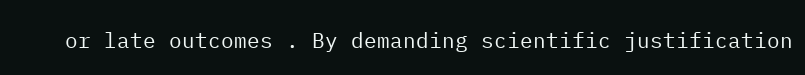or late outcomes . By demanding scientific justification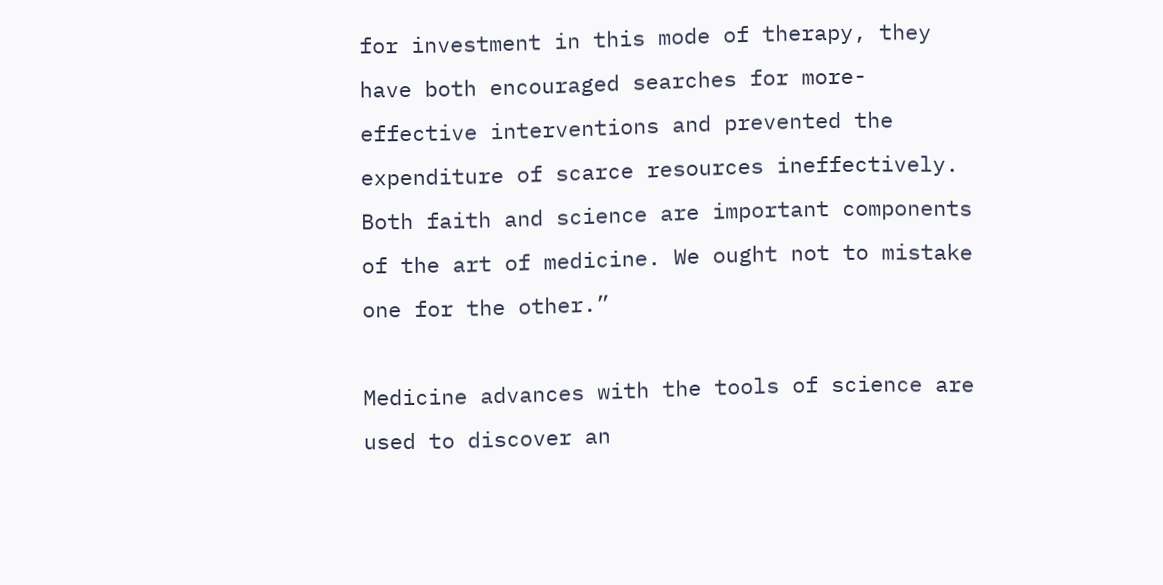for investment in this mode of therapy, they have both encouraged searches for more-effective interventions and prevented the expenditure of scarce resources ineffectively. Both faith and science are important components of the art of medicine. We ought not to mistake one for the other.”

Medicine advances with the tools of science are used to discover an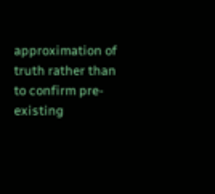approximation of truth rather than to confirm pre-existing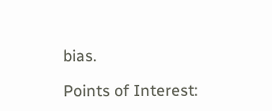bias.

Points of Interest: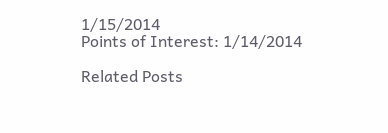1/15/2014
Points of Interest: 1/14/2014

Related Posts